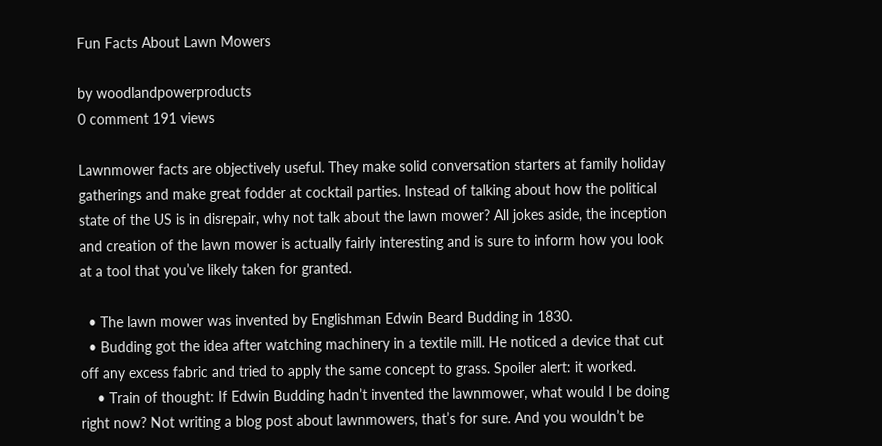Fun Facts About Lawn Mowers

by woodlandpowerproducts
0 comment 191 views

Lawnmower facts are objectively useful. They make solid conversation starters at family holiday gatherings and make great fodder at cocktail parties. Instead of talking about how the political state of the US is in disrepair, why not talk about the lawn mower? All jokes aside, the inception and creation of the lawn mower is actually fairly interesting and is sure to inform how you look at a tool that you’ve likely taken for granted.

  • The lawn mower was invented by Englishman Edwin Beard Budding in 1830.
  • Budding got the idea after watching machinery in a textile mill. He noticed a device that cut off any excess fabric and tried to apply the same concept to grass. Spoiler alert: it worked.
    • Train of thought: If Edwin Budding hadn’t invented the lawnmower, what would I be doing right now? Not writing a blog post about lawnmowers, that’s for sure. And you wouldn’t be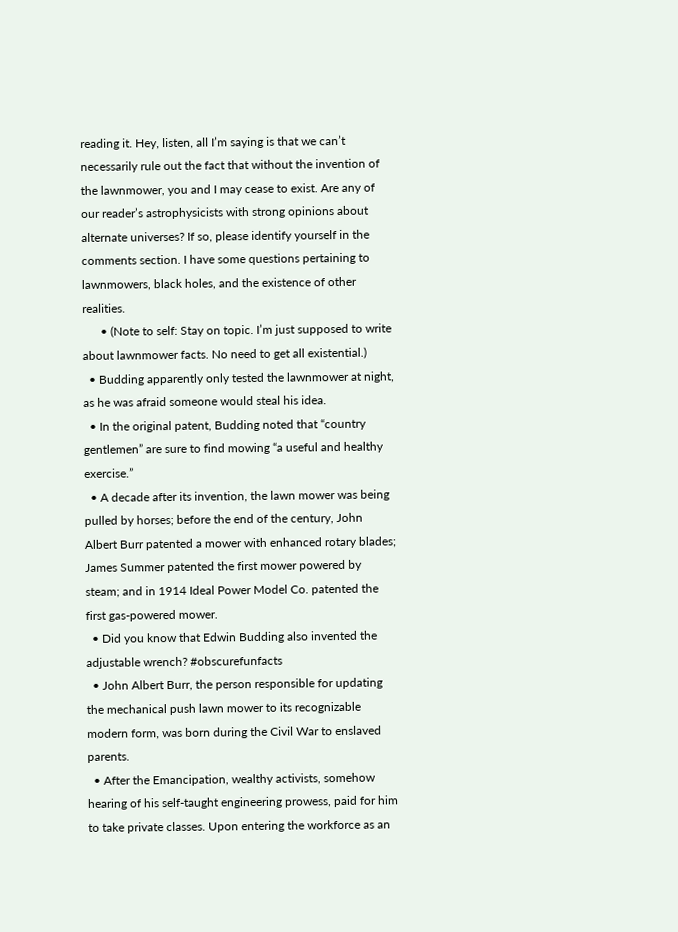reading it. Hey, listen, all I’m saying is that we can’t necessarily rule out the fact that without the invention of the lawnmower, you and I may cease to exist. Are any of our reader’s astrophysicists with strong opinions about alternate universes? If so, please identify yourself in the comments section. I have some questions pertaining to lawnmowers, black holes, and the existence of other realities.
      • (Note to self: Stay on topic. I’m just supposed to write about lawnmower facts. No need to get all existential.)
  • Budding apparently only tested the lawnmower at night, as he was afraid someone would steal his idea.
  • In the original patent, Budding noted that “country gentlemen” are sure to find mowing “a useful and healthy exercise.”
  • A decade after its invention, the lawn mower was being pulled by horses; before the end of the century, John Albert Burr patented a mower with enhanced rotary blades; James Summer patented the first mower powered by steam; and in 1914 Ideal Power Model Co. patented the first gas-powered mower.
  • Did you know that Edwin Budding also invented the adjustable wrench? #obscurefunfacts
  • John Albert Burr, the person responsible for updating the mechanical push lawn mower to its recognizable modern form, was born during the Civil War to enslaved parents.
  • After the Emancipation, wealthy activists, somehow hearing of his self-taught engineering prowess, paid for him to take private classes. Upon entering the workforce as an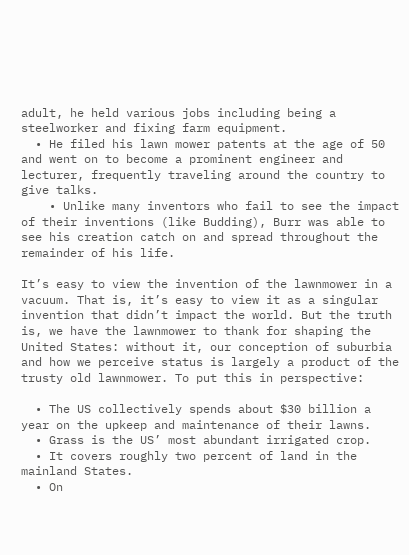adult, he held various jobs including being a steelworker and fixing farm equipment.
  • He filed his lawn mower patents at the age of 50 and went on to become a prominent engineer and lecturer, frequently traveling around the country to give talks.
    • Unlike many inventors who fail to see the impact of their inventions (like Budding), Burr was able to see his creation catch on and spread throughout the remainder of his life.

It’s easy to view the invention of the lawnmower in a vacuum. That is, it’s easy to view it as a singular invention that didn’t impact the world. But the truth is, we have the lawnmower to thank for shaping the United States: without it, our conception of suburbia and how we perceive status is largely a product of the trusty old lawnmower. To put this in perspective:

  • The US collectively spends about $30 billion a year on the upkeep and maintenance of their lawns.
  • Grass is the US’ most abundant irrigated crop.
  • It covers roughly two percent of land in the mainland States.
  • On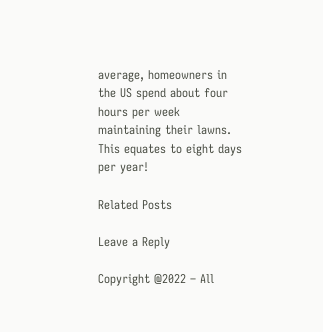average, homeowners in the US spend about four hours per week maintaining their lawns. This equates to eight days per year!

Related Posts

Leave a Reply

Copyright @2022 – All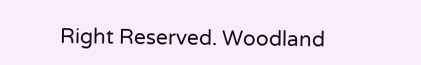Right Reserved. Woodland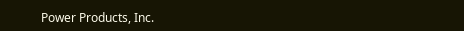Power Products, Inc.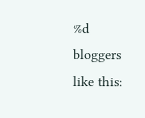%d bloggers like this: